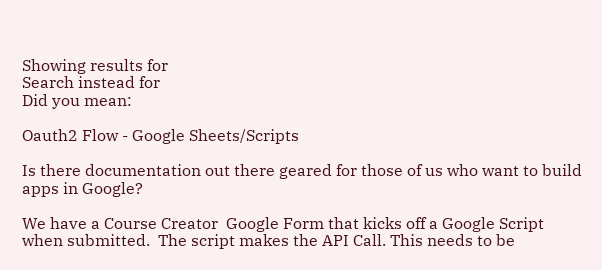Showing results for
Search instead for
Did you mean:

Oauth2 Flow - Google Sheets/Scripts

Is there documentation out there geared for those of us who want to build apps in Google?

We have a Course Creator  Google Form that kicks off a Google Script when submitted.  The script makes the API Call. This needs to be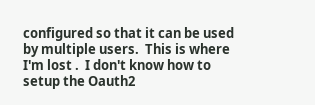configured so that it can be used by multiple users.  This is where I'm lost .  I don't know how to setup the Oauth2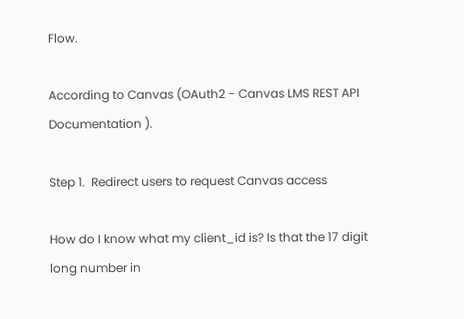Flow.

According to Canvas (OAuth2 - Canvas LMS REST API Documentation ).

Step 1.  Redirect users to request Canvas access

How do I know what my client_id is? Is that the 17 digit long number in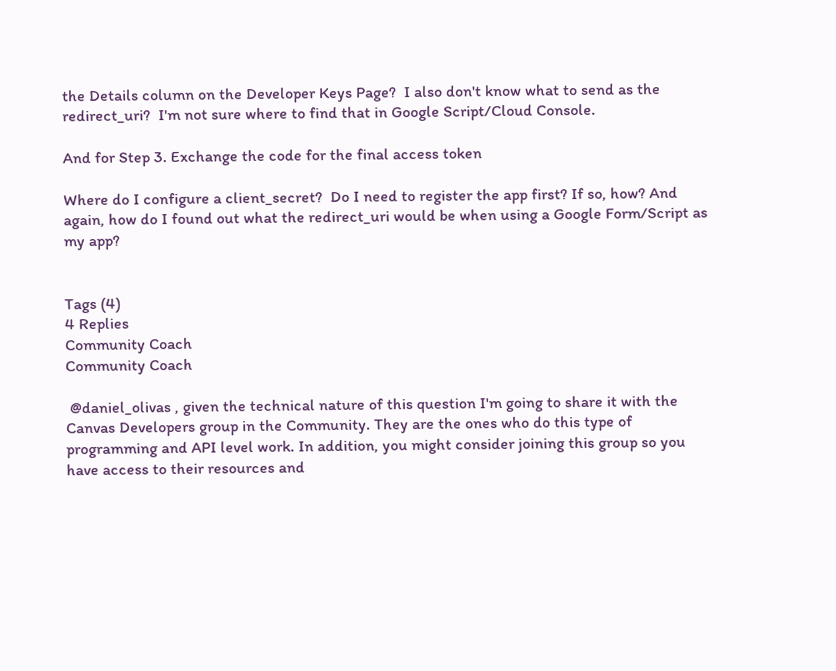the Details column on the Developer Keys Page?  I also don't know what to send as the redirect_uri?  I'm not sure where to find that in Google Script/Cloud Console.

And for Step 3. Exchange the code for the final access token

Where do I configure a client_secret?  Do I need to register the app first? If so, how? And again, how do I found out what the redirect_uri would be when using a Google Form/Script as my app?


Tags (4)
4 Replies
Community Coach
Community Coach

 @daniel_olivas , given the technical nature of this question I'm going to share it with the Canvas Developers group in the Community. They are the ones who do this type of programming and API level work. In addition, you might consider joining this group so you have access to their resources and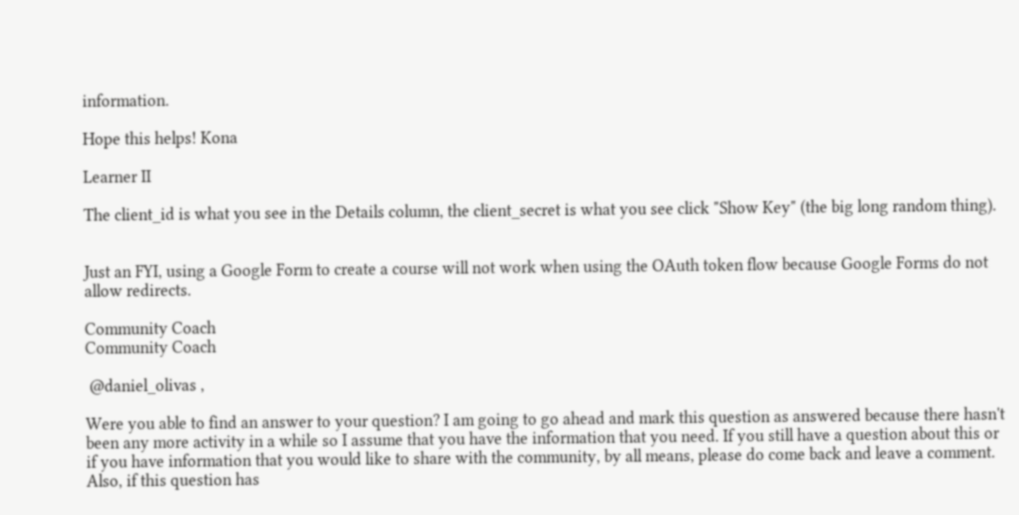information.

Hope this helps! Kona

Learner II

The client_id is what you see in the Details column, the client_secret is what you see click "Show Key" (the big long random thing).


Just an FYI, using a Google Form to create a course will not work when using the OAuth token flow because Google Forms do not allow redirects.

Community Coach
Community Coach

 @daniel_olivas ,

Were you able to find an answer to your question? I am going to go ahead and mark this question as answered because there hasn't been any more activity in a while so I assume that you have the information that you need. If you still have a question about this or if you have information that you would like to share with the community, by all means, please do come back and leave a comment.  Also, if this question has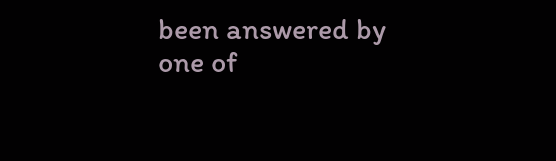been answered by one of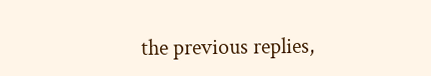the previous replies,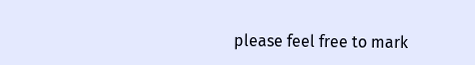please feel free to mark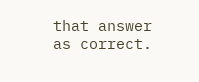that answer as correct.